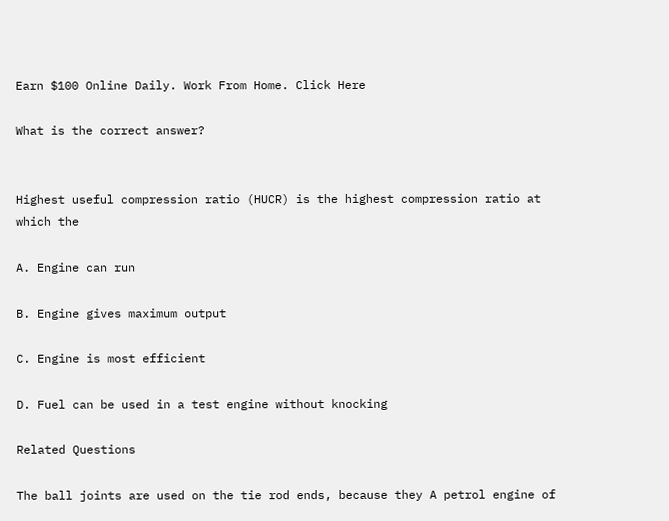Earn $100 Online Daily. Work From Home. Click Here

What is the correct answer?


Highest useful compression ratio (HUCR) is the highest compression ratio at which the

A. Engine can run

B. Engine gives maximum output

C. Engine is most efficient

D. Fuel can be used in a test engine without knocking

Related Questions

The ball joints are used on the tie rod ends, because they A petrol engine of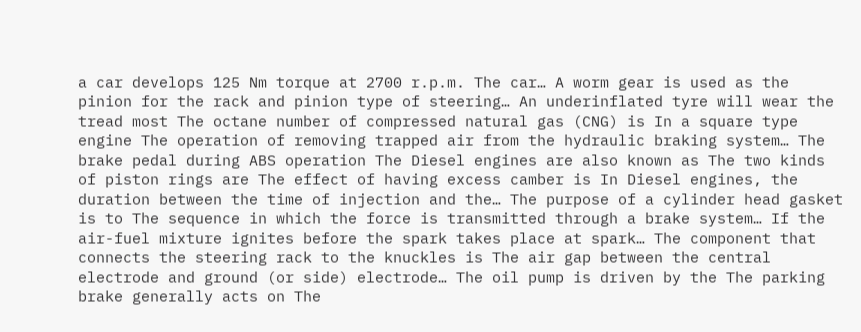a car develops 125 Nm torque at 2700 r.p.m. The car… A worm gear is used as the pinion for the rack and pinion type of steering… An underinflated tyre will wear the tread most The octane number of compressed natural gas (CNG) is In a square type engine The operation of removing trapped air from the hydraulic braking system… The brake pedal during ABS operation The Diesel engines are also known as The two kinds of piston rings are The effect of having excess camber is In Diesel engines, the duration between the time of injection and the… The purpose of a cylinder head gasket is to The sequence in which the force is transmitted through a brake system… If the air-fuel mixture ignites before the spark takes place at spark… The component that connects the steering rack to the knuckles is The air gap between the central electrode and ground (or side) electrode… The oil pump is driven by the The parking brake generally acts on The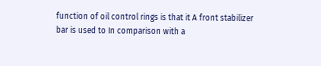function of oil control rings is that it A front stabilizer bar is used to In comparison with a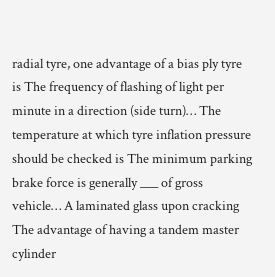radial tyre, one advantage of a bias ply tyre is The frequency of flashing of light per minute in a direction (side turn)… The temperature at which tyre inflation pressure should be checked is The minimum parking brake force is generally ___ of gross vehicle… A laminated glass upon cracking The advantage of having a tandem master cylinder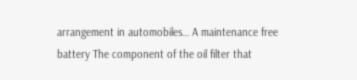arrangement in automobiles… A maintenance free battery The component of the oil filter that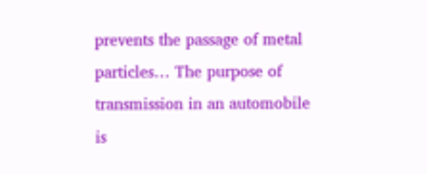prevents the passage of metal particles… The purpose of transmission in an automobile is